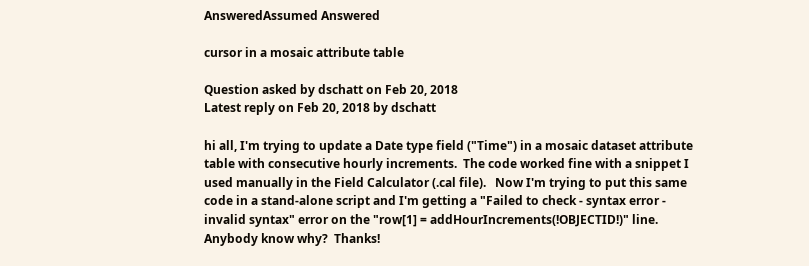AnsweredAssumed Answered

cursor in a mosaic attribute table

Question asked by dschatt on Feb 20, 2018
Latest reply on Feb 20, 2018 by dschatt

hi all, I'm trying to update a Date type field ("Time") in a mosaic dataset attribute table with consecutive hourly increments.  The code worked fine with a snippet I used manually in the Field Calculator (.cal file).   Now I'm trying to put this same code in a stand-alone script and I'm getting a "Failed to check - syntax error - invalid syntax" error on the "row[1] = addHourIncrements(!OBJECTID!)" line.  Anybody know why?  Thanks!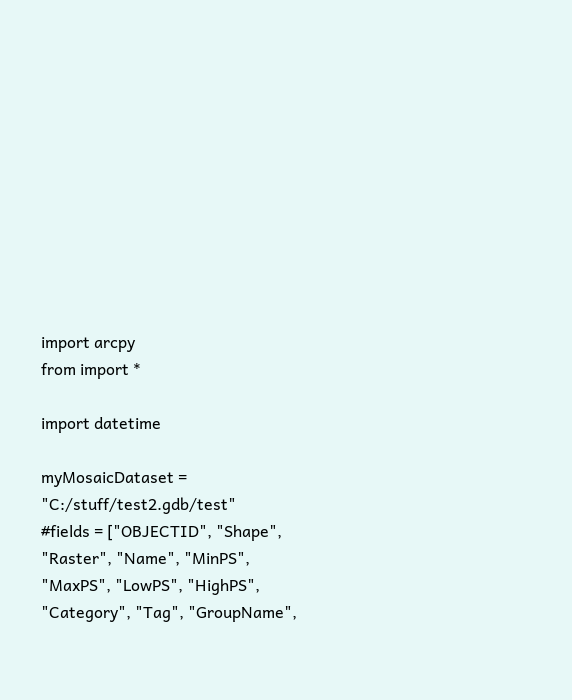import arcpy
from import *

import datetime

myMosaicDataset = "C:/stuff/test2.gdb/test"
#fields = ["OBJECTID", "Shape", "Raster", "Name", "MinPS", "MaxPS", "LowPS", "HighPS", "Category", "Tag", "GroupName",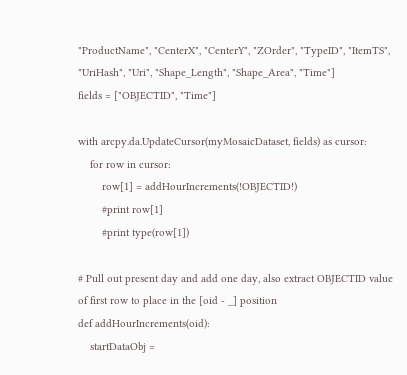"ProductName", "CenterX", "CenterY", "ZOrder", "TypeID", "ItemTS", "UriHash", "Uri", "Shape_Length", "Shape_Area", "Time"]
fields = ["OBJECTID", "Time"]

with arcpy.da.UpdateCursor(myMosaicDataset, fields) as cursor:
    for row in cursor:
        row[1] = addHourIncrements(!OBJECTID!)
        #print row[1]
        #print type(row[1])

# Pull out present day and add one day, also extract OBJECTID value of first row to place in the [oid - _] position
def addHourIncrements(oid):
    startDataObj =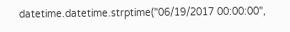datetime.datetime.strptime("06/19/2017 00:00:00",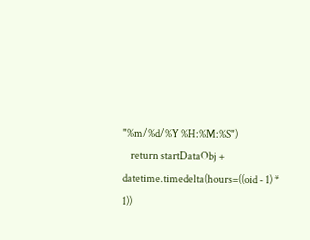"%m/%d/%Y %H:%M:%S")
    return startDataObj + datetime.timedelta(hours=((oid - 1) * 1))